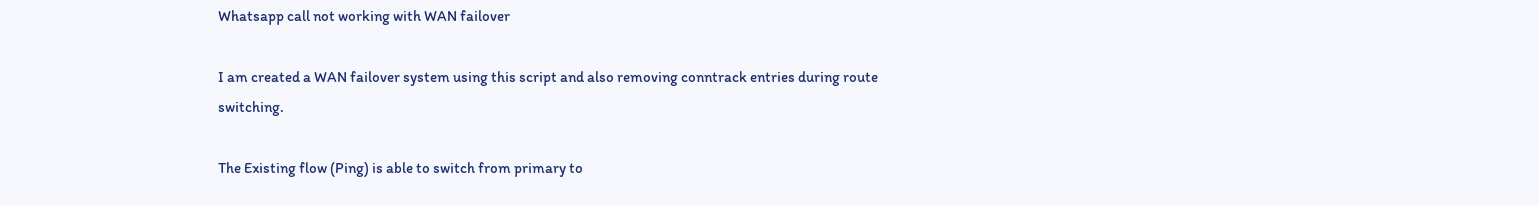Whatsapp call not working with WAN failover

I am created a WAN failover system using this script and also removing conntrack entries during route switching.

The Existing flow (Ping) is able to switch from primary to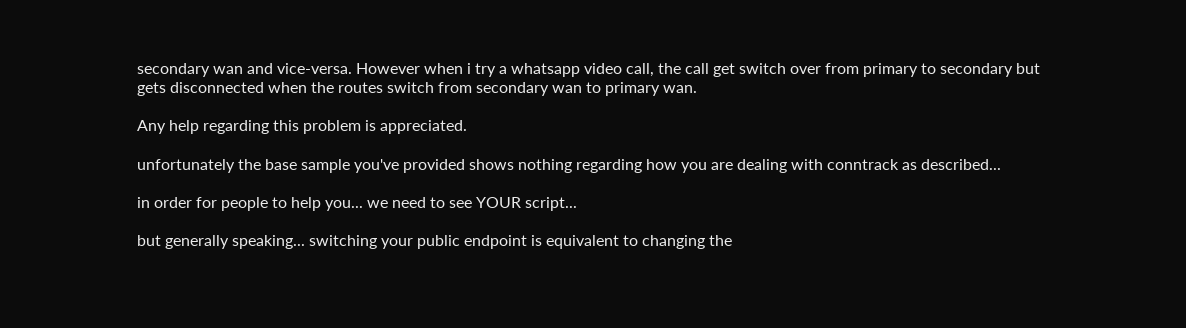secondary wan and vice-versa. However when i try a whatsapp video call, the call get switch over from primary to secondary but gets disconnected when the routes switch from secondary wan to primary wan.

Any help regarding this problem is appreciated.

unfortunately the base sample you've provided shows nothing regarding how you are dealing with conntrack as described...

in order for people to help you... we need to see YOUR script...

but generally speaking... switching your public endpoint is equivalent to changing the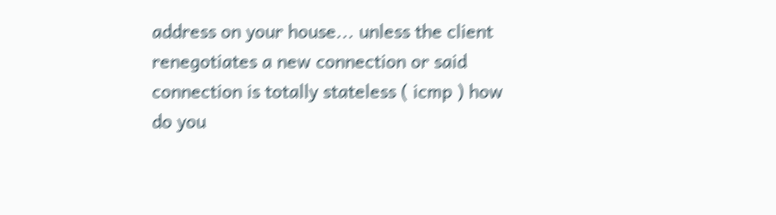address on your house... unless the client renegotiates a new connection or said connection is totally stateless ( icmp ) how do you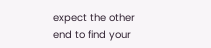expect the other end to find your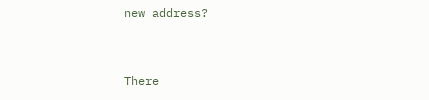new address?


There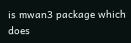is mwan3 package which does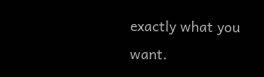exactly what you want.